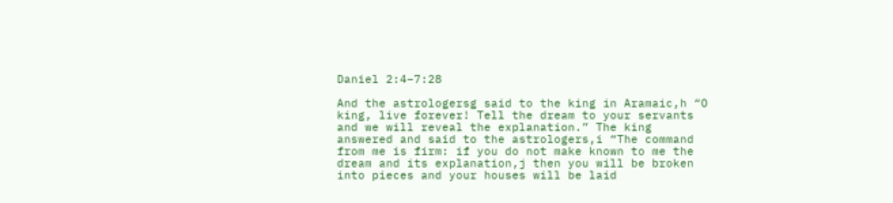Daniel 2:4–7:28

And the astrologersg said to the king in Aramaic,h “O king, live forever! Tell the dream to your servants and we will reveal the explanation.” The king answered and said to the astrologers,i “The command from me is firm: if you do not make known to me the dream and its explanation,j then you will be broken into pieces and your houses will be laid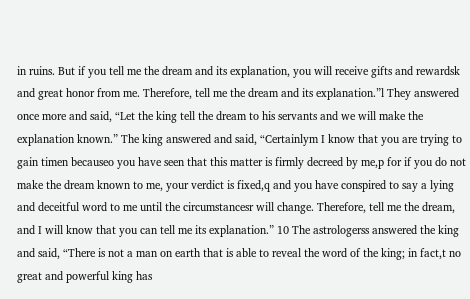in ruins. But if you tell me the dream and its explanation, you will receive gifts and rewardsk and great honor from me. Therefore, tell me the dream and its explanation.”l They answered once more and said, “Let the king tell the dream to his servants and we will make the explanation known.” The king answered and said, “Certainlym I know that you are trying to gain timen becauseo you have seen that this matter is firmly decreed by me,p for if you do not make the dream known to me, your verdict is fixed,q and you have conspired to say a lying and deceitful word to me until the circumstancesr will change. Therefore, tell me the dream, and I will know that you can tell me its explanation.” 10 The astrologerss answered the king and said, “There is not a man on earth that is able to reveal the word of the king; in fact,t no great and powerful king has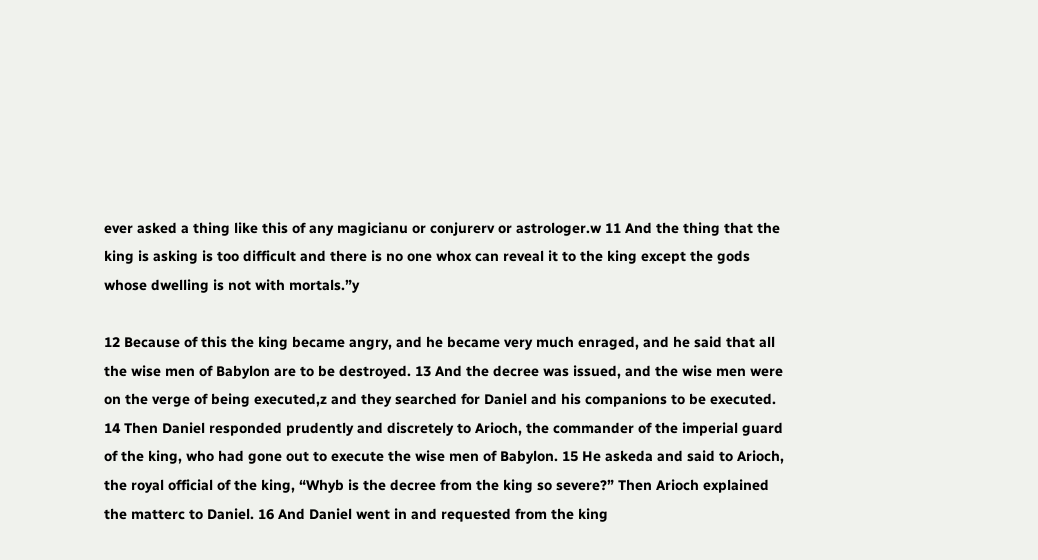ever asked a thing like this of any magicianu or conjurerv or astrologer.w 11 And the thing that the king is asking is too difficult and there is no one whox can reveal it to the king except the gods whose dwelling is not with mortals.”y

12 Because of this the king became angry, and he became very much enraged, and he said that all the wise men of Babylon are to be destroyed. 13 And the decree was issued, and the wise men were on the verge of being executed,z and they searched for Daniel and his companions to be executed. 14 Then Daniel responded prudently and discretely to Arioch, the commander of the imperial guard of the king, who had gone out to execute the wise men of Babylon. 15 He askeda and said to Arioch, the royal official of the king, “Whyb is the decree from the king so severe?” Then Arioch explained the matterc to Daniel. 16 And Daniel went in and requested from the king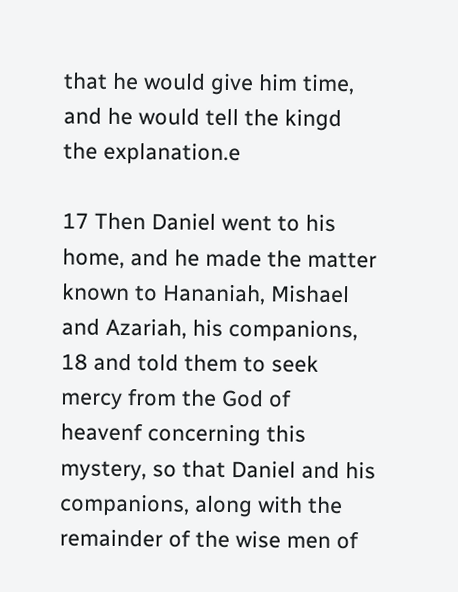that he would give him time, and he would tell the kingd the explanation.e

17 Then Daniel went to his home, and he made the matter known to Hananiah, Mishael and Azariah, his companions, 18 and told them to seek mercy from the God of heavenf concerning this mystery, so that Daniel and his companions, along with the remainder of the wise men of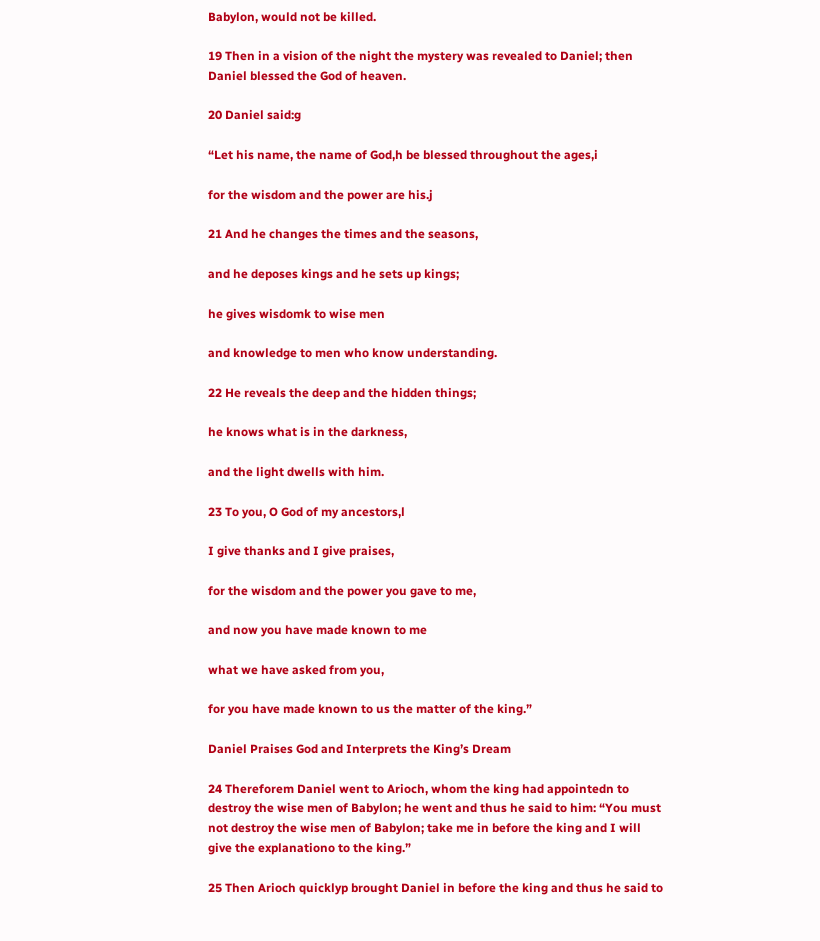Babylon, would not be killed.

19 Then in a vision of the night the mystery was revealed to Daniel; then Daniel blessed the God of heaven.

20 Daniel said:g

“Let his name, the name of God,h be blessed throughout the ages,i

for the wisdom and the power are his.j

21 And he changes the times and the seasons,

and he deposes kings and he sets up kings;

he gives wisdomk to wise men

and knowledge to men who know understanding.

22 He reveals the deep and the hidden things;

he knows what is in the darkness,

and the light dwells with him.

23 To you, O God of my ancestors,l

I give thanks and I give praises,

for the wisdom and the power you gave to me,

and now you have made known to me

what we have asked from you,

for you have made known to us the matter of the king.”

Daniel Praises God and Interprets the King’s Dream

24 Thereforem Daniel went to Arioch, whom the king had appointedn to destroy the wise men of Babylon; he went and thus he said to him: “You must not destroy the wise men of Babylon; take me in before the king and I will give the explanationo to the king.”

25 Then Arioch quicklyp brought Daniel in before the king and thus he said to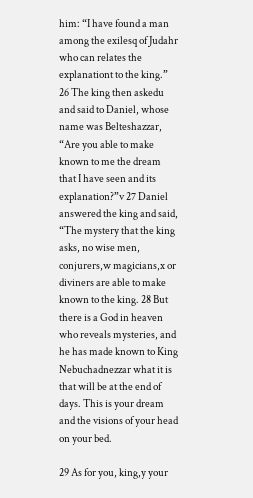him: “I have found a man among the exilesq of Judahr who can relates the explanationt to the king.” 26 The king then askedu and said to Daniel, whose name was Belteshazzar, “Are you able to make known to me the dream that I have seen and its explanation?”v 27 Daniel answered the king and said, “The mystery that the king asks, no wise men, conjurers,w magicians,x or diviners are able to make known to the king. 28 But there is a God in heaven who reveals mysteries, and he has made known to King Nebuchadnezzar what it is that will be at the end of days. This is your dream and the visions of your head on your bed.

29 As for you, king,y your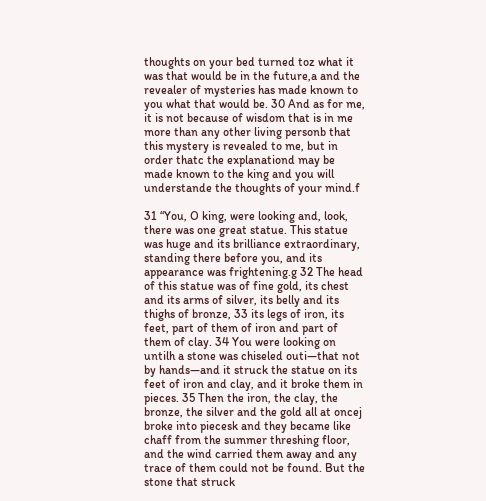thoughts on your bed turned toz what it was that would be in the future,a and the revealer of mysteries has made known to you what that would be. 30 And as for me, it is not because of wisdom that is in me more than any other living personb that this mystery is revealed to me, but in order thatc the explanationd may be made known to the king and you will understande the thoughts of your mind.f

31 “You, O king, were looking and, look, there was one great statue. This statue was huge and its brilliance extraordinary, standing there before you, and its appearance was frightening.g 32 The head of this statue was of fine gold, its chest and its arms of silver, its belly and its thighs of bronze, 33 its legs of iron, its feet, part of them of iron and part of them of clay. 34 You were looking on untilh a stone was chiseled outi—that not by hands—and it struck the statue on its feet of iron and clay, and it broke them in pieces. 35 Then the iron, the clay, the bronze, the silver and the gold all at oncej broke into piecesk and they became like chaff from the summer threshing floor, and the wind carried them away and any trace of them could not be found. But the stone that struck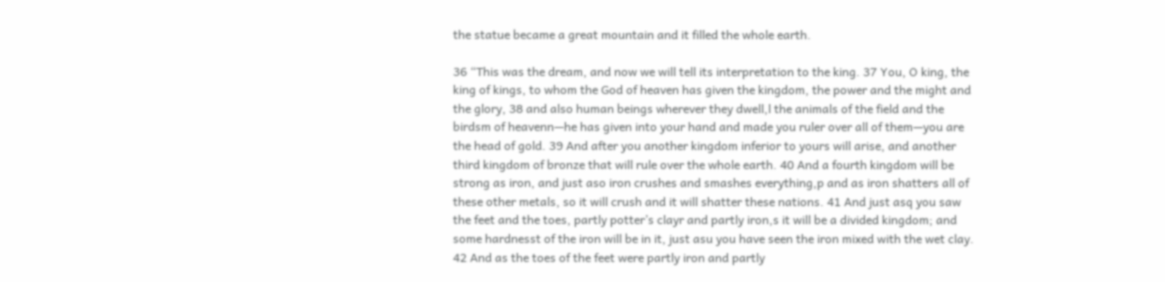the statue became a great mountain and it filled the whole earth.

36 “This was the dream, and now we will tell its interpretation to the king. 37 You, O king, the king of kings, to whom the God of heaven has given the kingdom, the power and the might and the glory, 38 and also human beings wherever they dwell,l the animals of the field and the birdsm of heavenn—he has given into your hand and made you ruler over all of them—you are the head of gold. 39 And after you another kingdom inferior to yours will arise, and another third kingdom of bronze that will rule over the whole earth. 40 And a fourth kingdom will be strong as iron, and just aso iron crushes and smashes everything,p and as iron shatters all of these other metals, so it will crush and it will shatter these nations. 41 And just asq you saw the feet and the toes, partly potter’s clayr and partly iron,s it will be a divided kingdom; and some hardnesst of the iron will be in it, just asu you have seen the iron mixed with the wet clay. 42 And as the toes of the feet were partly iron and partly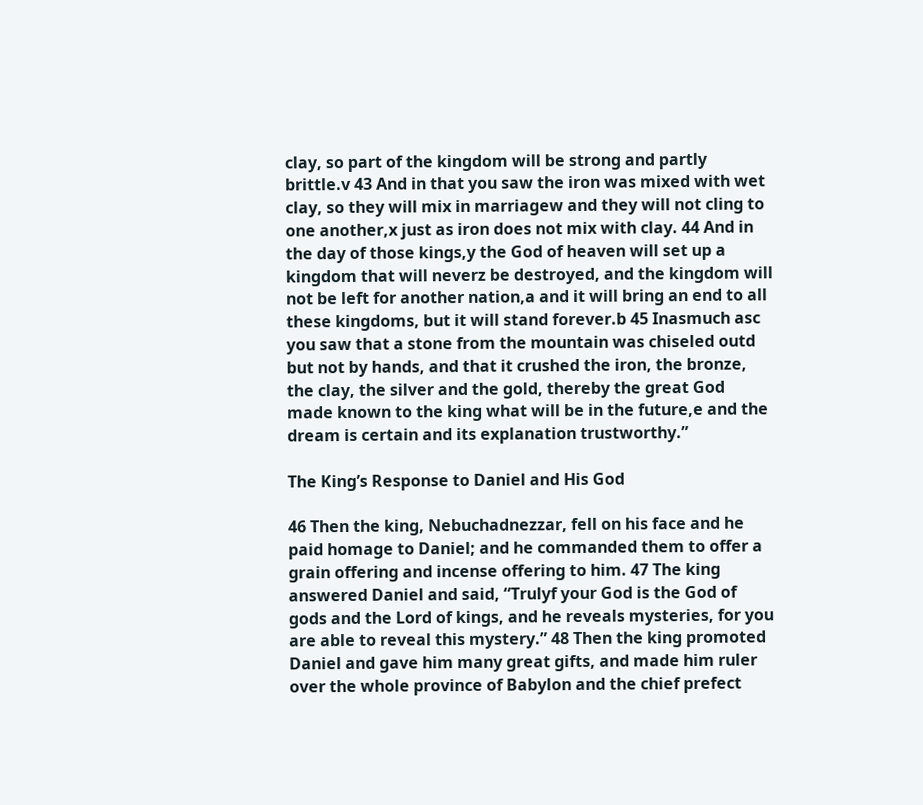clay, so part of the kingdom will be strong and partly brittle.v 43 And in that you saw the iron was mixed with wet clay, so they will mix in marriagew and they will not cling to one another,x just as iron does not mix with clay. 44 And in the day of those kings,y the God of heaven will set up a kingdom that will neverz be destroyed, and the kingdom will not be left for another nation,a and it will bring an end to all these kingdoms, but it will stand forever.b 45 Inasmuch asc you saw that a stone from the mountain was chiseled outd but not by hands, and that it crushed the iron, the bronze, the clay, the silver and the gold, thereby the great God made known to the king what will be in the future,e and the dream is certain and its explanation trustworthy.”

The King’s Response to Daniel and His God

46 Then the king, Nebuchadnezzar, fell on his face and he paid homage to Daniel; and he commanded them to offer a grain offering and incense offering to him. 47 The king answered Daniel and said, “Trulyf your God is the God of gods and the Lord of kings, and he reveals mysteries, for you are able to reveal this mystery.” 48 Then the king promoted Daniel and gave him many great gifts, and made him ruler over the whole province of Babylon and the chief prefect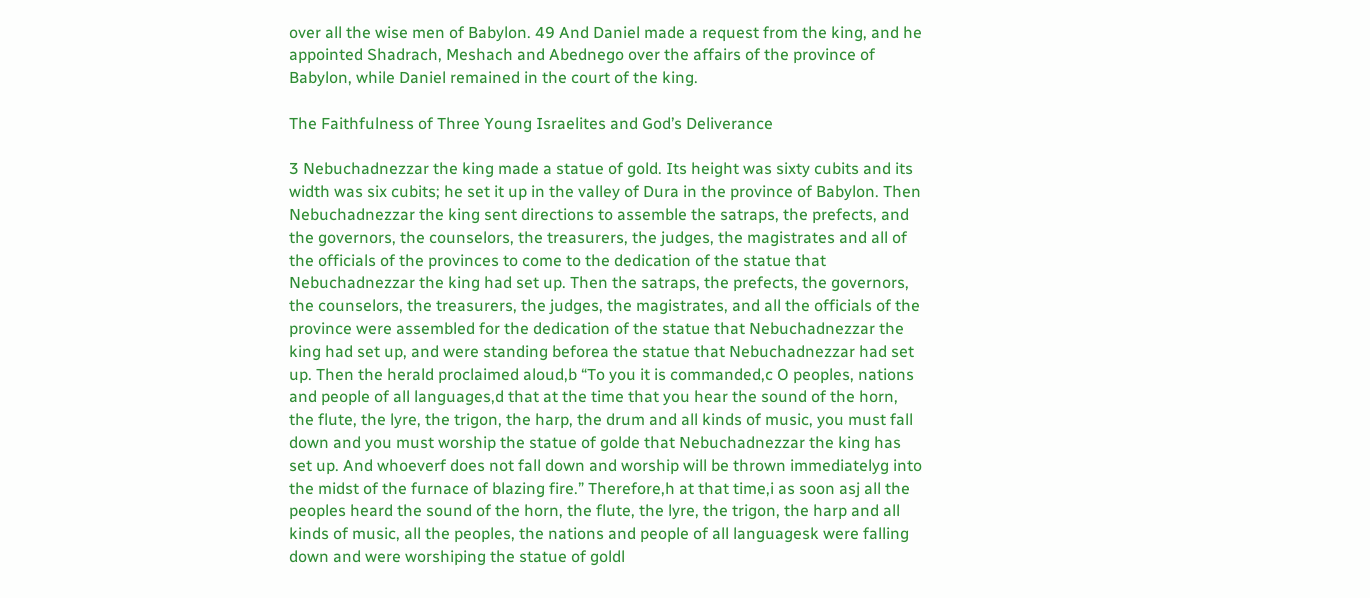over all the wise men of Babylon. 49 And Daniel made a request from the king, and he appointed Shadrach, Meshach and Abednego over the affairs of the province of Babylon, while Daniel remained in the court of the king.

The Faithfulness of Three Young Israelites and God’s Deliverance

3 Nebuchadnezzar the king made a statue of gold. Its height was sixty cubits and its width was six cubits; he set it up in the valley of Dura in the province of Babylon. Then Nebuchadnezzar the king sent directions to assemble the satraps, the prefects, and the governors, the counselors, the treasurers, the judges, the magistrates and all of the officials of the provinces to come to the dedication of the statue that Nebuchadnezzar the king had set up. Then the satraps, the prefects, the governors, the counselors, the treasurers, the judges, the magistrates, and all the officials of the province were assembled for the dedication of the statue that Nebuchadnezzar the king had set up, and were standing beforea the statue that Nebuchadnezzar had set up. Then the herald proclaimed aloud,b “To you it is commanded,c O peoples, nations and people of all languages,d that at the time that you hear the sound of the horn, the flute, the lyre, the trigon, the harp, the drum and all kinds of music, you must fall down and you must worship the statue of golde that Nebuchadnezzar the king has set up. And whoeverf does not fall down and worship will be thrown immediatelyg into the midst of the furnace of blazing fire.” Therefore,h at that time,i as soon asj all the peoples heard the sound of the horn, the flute, the lyre, the trigon, the harp and all kinds of music, all the peoples, the nations and people of all languagesk were falling down and were worshiping the statue of goldl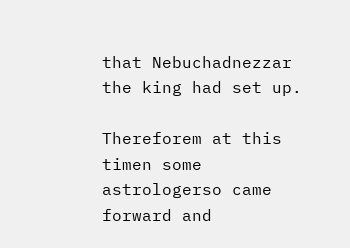that Nebuchadnezzar the king had set up.

Thereforem at this timen some astrologerso came forward and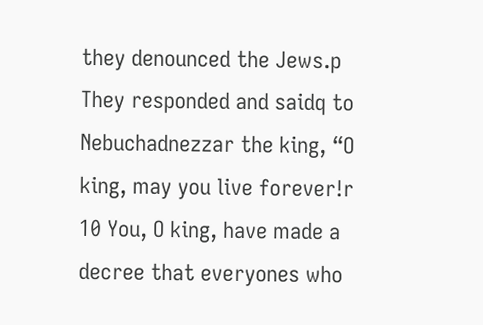they denounced the Jews.p They responded and saidq to Nebuchadnezzar the king, “O king, may you live forever!r 10 You, O king, have made a decree that everyones who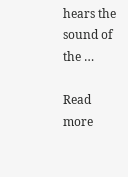hears the sound of the …

Read more